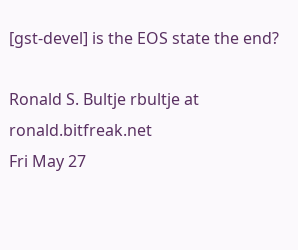[gst-devel] is the EOS state the end?

Ronald S. Bultje rbultje at ronald.bitfreak.net
Fri May 27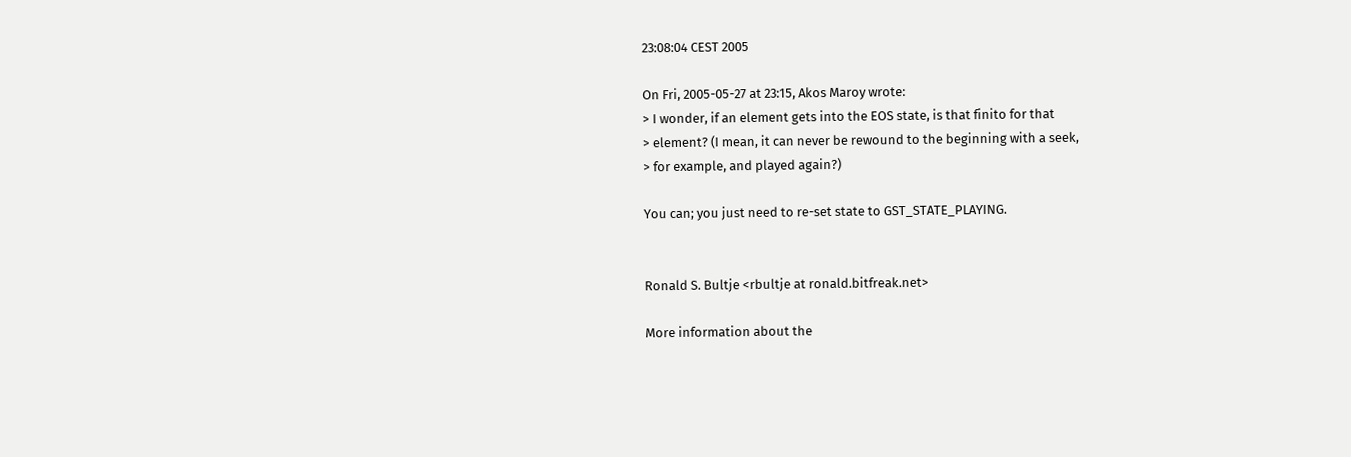23:08:04 CEST 2005

On Fri, 2005-05-27 at 23:15, Akos Maroy wrote:
> I wonder, if an element gets into the EOS state, is that finito for that
> element? (I mean, it can never be rewound to the beginning with a seek,
> for example, and played again?)

You can; you just need to re-set state to GST_STATE_PLAYING.


Ronald S. Bultje <rbultje at ronald.bitfreak.net>

More information about the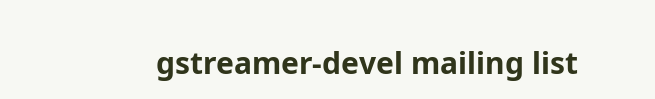gstreamer-devel mailing list